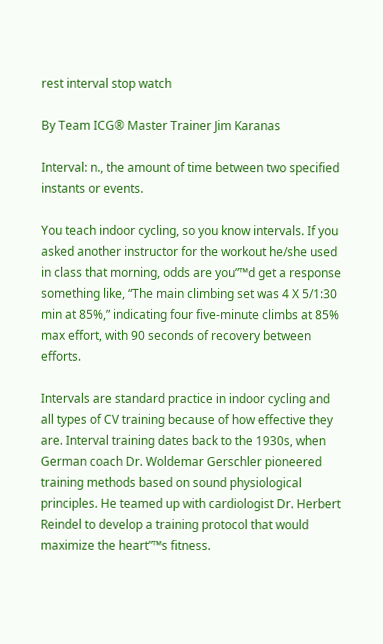rest interval stop watch

By Team ICG® Master Trainer Jim Karanas

Interval: n., the amount of time between two specified instants or events.

You teach indoor cycling, so you know intervals. If you asked another instructor for the workout he/she used in class that morning, odds are you”™d get a response something like, “The main climbing set was 4 X 5/1:30 min at 85%,” indicating four five-minute climbs at 85% max effort, with 90 seconds of recovery between efforts.

Intervals are standard practice in indoor cycling and all types of CV training because of how effective they are. Interval training dates back to the 1930s, when German coach Dr. Woldemar Gerschler pioneered training methods based on sound physiological principles. He teamed up with cardiologist Dr. Herbert Reindel to develop a training protocol that would maximize the heart”™s fitness.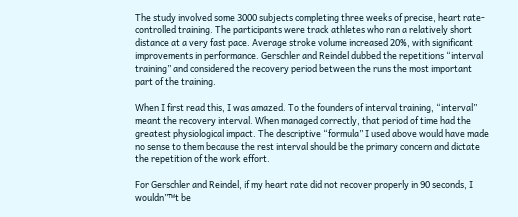The study involved some 3000 subjects completing three weeks of precise, heart rate-controlled training. The participants were track athletes who ran a relatively short distance at a very fast pace. Average stroke volume increased 20%, with significant improvements in performance. Gerschler and Reindel dubbed the repetitions “interval training” and considered the recovery period between the runs the most important part of the training.

When I first read this, I was amazed. To the founders of interval training, “interval” meant the recovery interval. When managed correctly, that period of time had the greatest physiological impact. The descriptive “formula” I used above would have made no sense to them because the rest interval should be the primary concern and dictate the repetition of the work effort.

For Gerschler and Reindel, if my heart rate did not recover properly in 90 seconds, I wouldn”™t be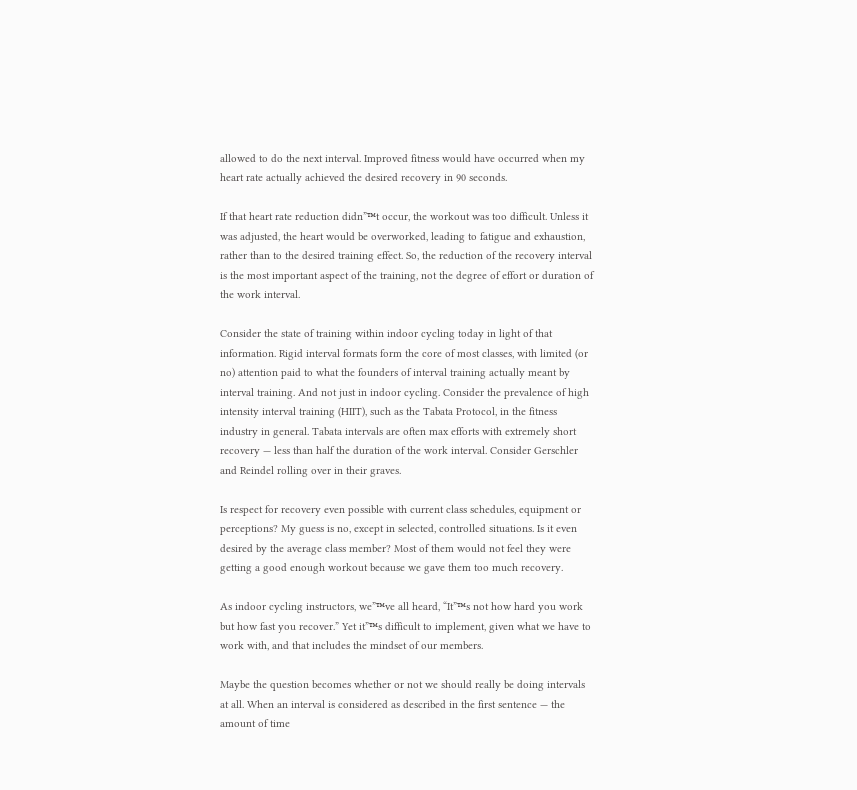allowed to do the next interval. Improved fitness would have occurred when my heart rate actually achieved the desired recovery in 90 seconds.

If that heart rate reduction didn”™t occur, the workout was too difficult. Unless it was adjusted, the heart would be overworked, leading to fatigue and exhaustion, rather than to the desired training effect. So, the reduction of the recovery interval is the most important aspect of the training, not the degree of effort or duration of the work interval.

Consider the state of training within indoor cycling today in light of that information. Rigid interval formats form the core of most classes, with limited (or no) attention paid to what the founders of interval training actually meant by interval training. And not just in indoor cycling. Consider the prevalence of high intensity interval training (HIIT), such as the Tabata Protocol, in the fitness industry in general. Tabata intervals are often max efforts with extremely short recovery — less than half the duration of the work interval. Consider Gerschler and Reindel rolling over in their graves.

Is respect for recovery even possible with current class schedules, equipment or perceptions? My guess is no, except in selected, controlled situations. Is it even desired by the average class member? Most of them would not feel they were getting a good enough workout because we gave them too much recovery.

As indoor cycling instructors, we”™ve all heard, “It”™s not how hard you work but how fast you recover.” Yet it”™s difficult to implement, given what we have to work with, and that includes the mindset of our members.

Maybe the question becomes whether or not we should really be doing intervals at all. When an interval is considered as described in the first sentence — the amount of time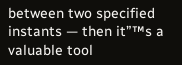between two specified instants — then it”™s a valuable tool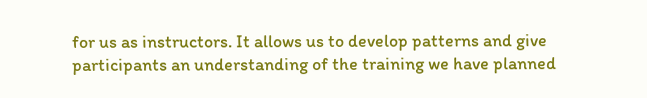for us as instructors. It allows us to develop patterns and give participants an understanding of the training we have planned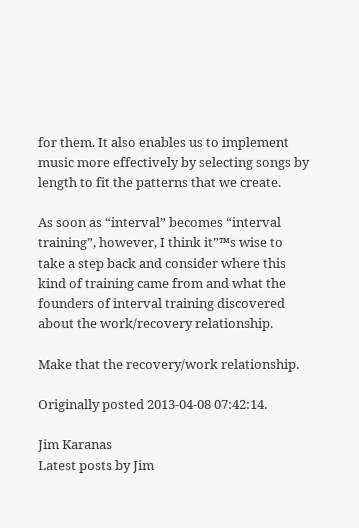for them. It also enables us to implement music more effectively by selecting songs by length to fit the patterns that we create.

As soon as “interval” becomes “interval training”, however, I think it”™s wise to take a step back and consider where this kind of training came from and what the founders of interval training discovered about the work/recovery relationship.

Make that the recovery/work relationship.

Originally posted 2013-04-08 07:42:14.

Jim Karanas
Latest posts by Jim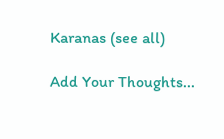Karanas (see all)

Add Your Thoughts...